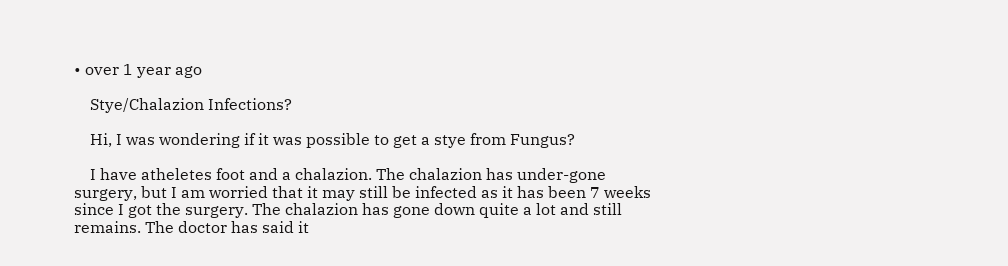• over 1 year ago

    Stye/Chalazion Infections?

    Hi, I was wondering if it was possible to get a stye from Fungus?

    I have atheletes foot and a chalazion. The chalazion has under-gone surgery, but I am worried that it may still be infected as it has been 7 weeks since I got the surgery. The chalazion has gone down quite a lot and still remains. The doctor has said it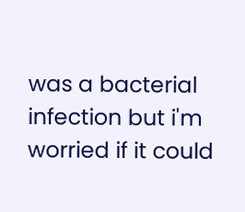was a bacterial infection but i'm worried if it could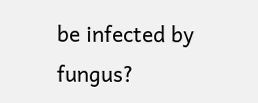be infected by fungus?